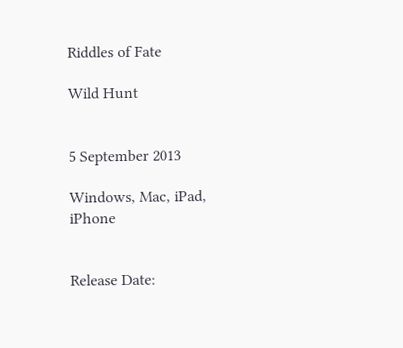Riddles of Fate

Wild Hunt


5 September 2013

Windows, Mac, iPad, iPhone


Release Date: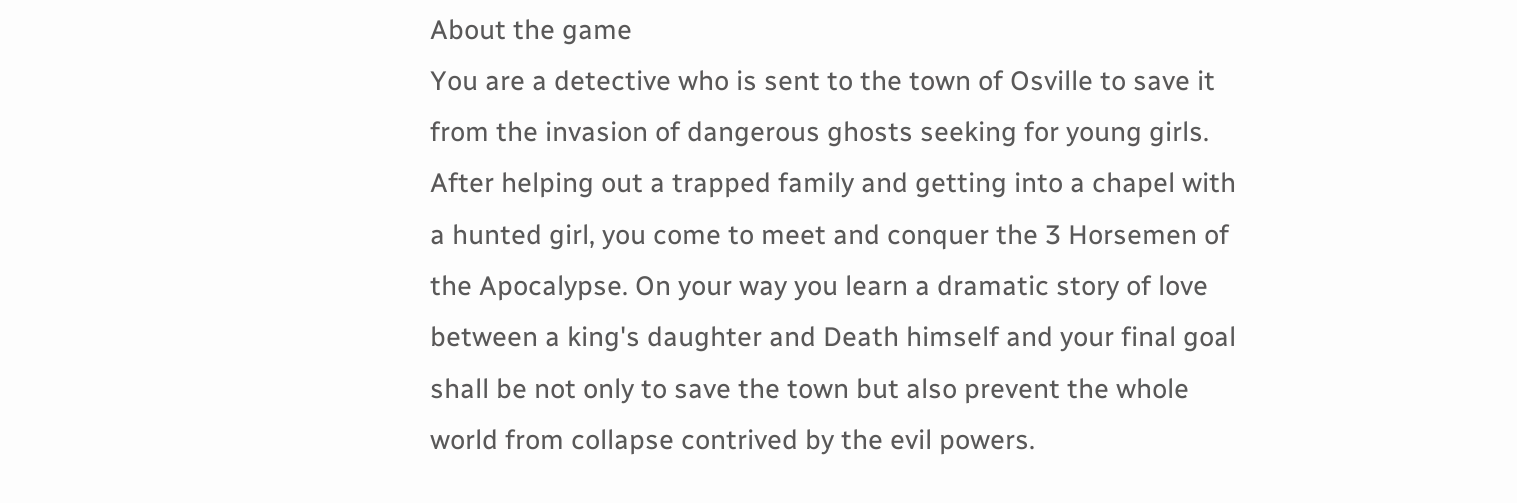About the game
You are a detective who is sent to the town of Osville to save it from the invasion of dangerous ghosts seeking for young girls.
After helping out a trapped family and getting into a chapel with a hunted girl, you come to meet and conquer the 3 Horsemen of the Apocalypse. On your way you learn a dramatic story of love between a king's daughter and Death himself and your final goal shall be not only to save the town but also prevent the whole world from collapse contrived by the evil powers.